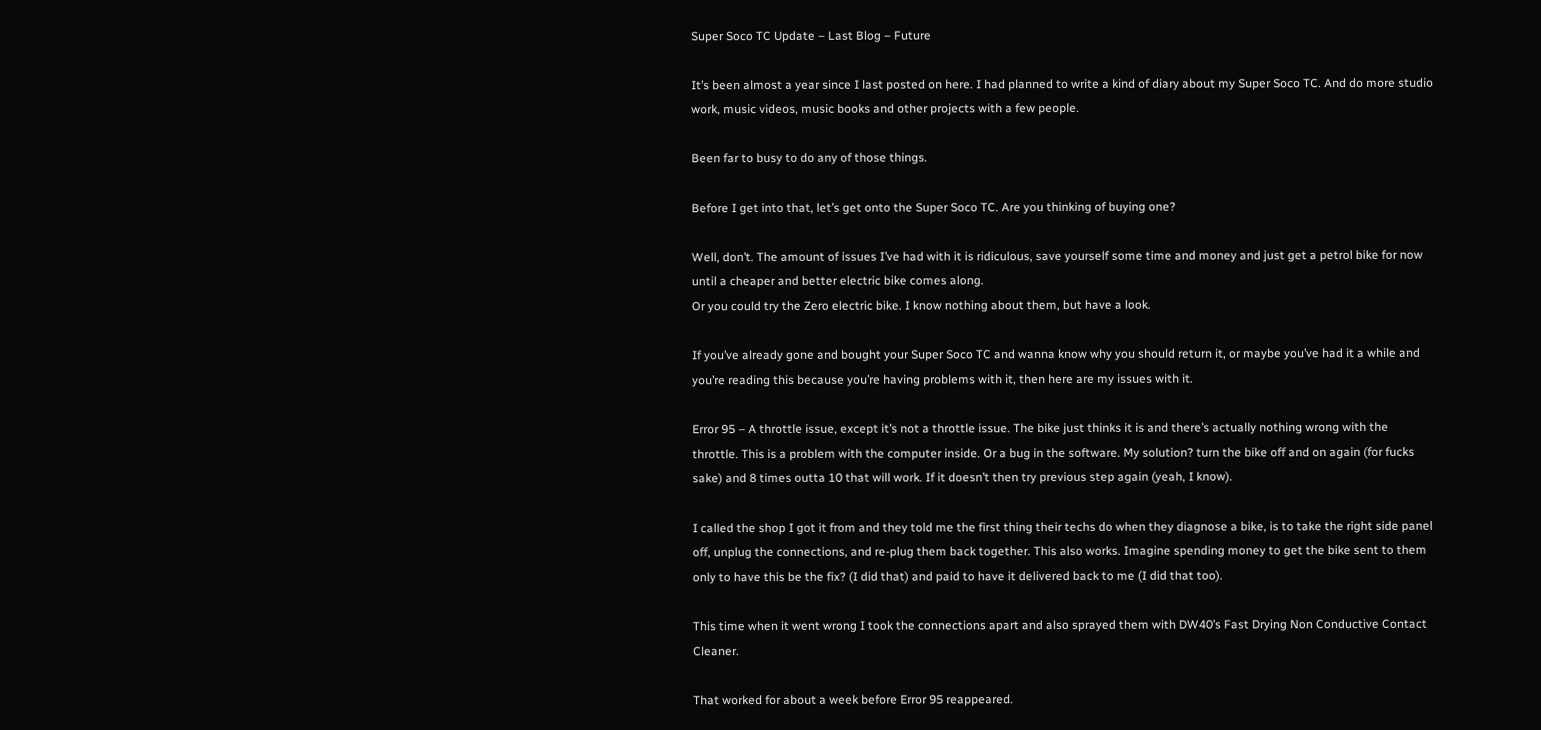Super Soco TC Update – Last Blog – Future

It’s been almost a year since I last posted on here. I had planned to write a kind of diary about my Super Soco TC. And do more studio work, music videos, music books and other projects with a few people.

Been far to busy to do any of those things.

Before I get into that, let’s get onto the Super Soco TC. Are you thinking of buying one?

Well, don’t. The amount of issues I’ve had with it is ridiculous, save yourself some time and money and just get a petrol bike for now until a cheaper and better electric bike comes along.
Or you could try the Zero electric bike. I know nothing about them, but have a look.

If you’ve already gone and bought your Super Soco TC and wanna know why you should return it, or maybe you’ve had it a while and you’re reading this because you’re having problems with it, then here are my issues with it.

Error 95 – A throttle issue, except it’s not a throttle issue. The bike just thinks it is and there’s actually nothing wrong with the throttle. This is a problem with the computer inside. Or a bug in the software. My solution? turn the bike off and on again (for fucks sake) and 8 times outta 10 that will work. If it doesn’t then try previous step again (yeah, I know).

I called the shop I got it from and they told me the first thing their techs do when they diagnose a bike, is to take the right side panel off, unplug the connections, and re-plug them back together. This also works. Imagine spending money to get the bike sent to them only to have this be the fix? (I did that) and paid to have it delivered back to me (I did that too).

This time when it went wrong I took the connections apart and also sprayed them with DW40’s Fast Drying Non Conductive Contact Cleaner.

That worked for about a week before Error 95 reappeared.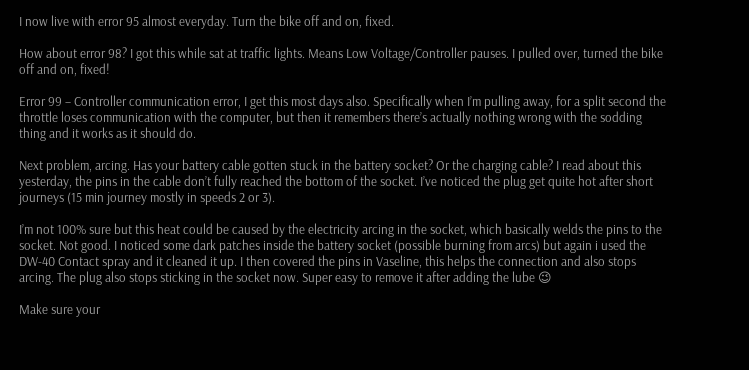I now live with error 95 almost everyday. Turn the bike off and on, fixed.

How about error 98? I got this while sat at traffic lights. Means Low Voltage/Controller pauses. I pulled over, turned the bike off and on, fixed!

Error 99 – Controller communication error, I get this most days also. Specifically when I’m pulling away, for a split second the throttle loses communication with the computer, but then it remembers there’s actually nothing wrong with the sodding thing and it works as it should do.

Next problem, arcing. Has your battery cable gotten stuck in the battery socket? Or the charging cable? I read about this yesterday, the pins in the cable don’t fully reached the bottom of the socket. I’ve noticed the plug get quite hot after short journeys (15 min journey mostly in speeds 2 or 3).

I’m not 100% sure but this heat could be caused by the electricity arcing in the socket, which basically welds the pins to the socket. Not good. I noticed some dark patches inside the battery socket (possible burning from arcs) but again i used the DW-40 Contact spray and it cleaned it up. I then covered the pins in Vaseline, this helps the connection and also stops arcing. The plug also stops sticking in the socket now. Super easy to remove it after adding the lube 😉

Make sure your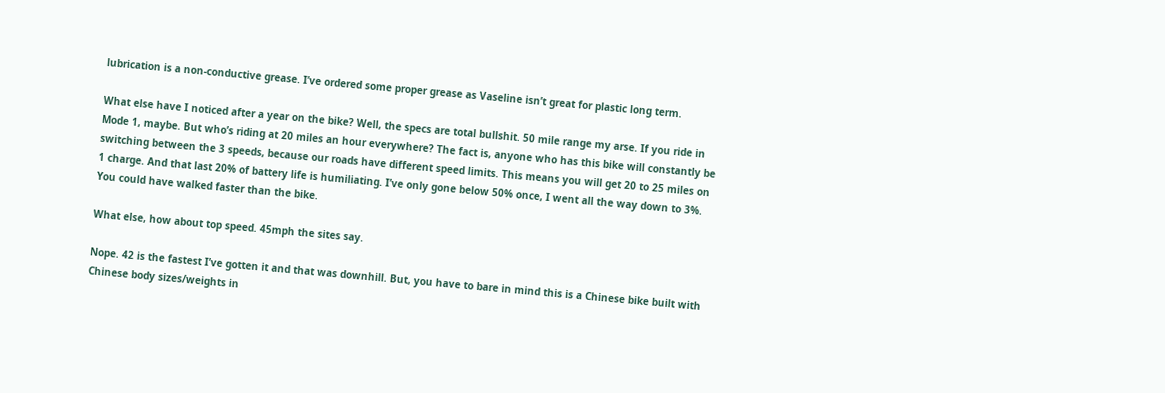lubrication is a non-conductive grease. I’ve ordered some proper grease as Vaseline isn’t great for plastic long term.

What else have I noticed after a year on the bike? Well, the specs are total bullshit. 50 mile range my arse. If you ride in Mode 1, maybe. But who’s riding at 20 miles an hour everywhere? The fact is, anyone who has this bike will constantly be switching between the 3 speeds, because our roads have different speed limits. This means you will get 20 to 25 miles on 1 charge. And that last 20% of battery life is humiliating. I’ve only gone below 50% once, I went all the way down to 3%. You could have walked faster than the bike.

What else, how about top speed. 45mph the sites say.

Nope. 42 is the fastest I’ve gotten it and that was downhill. But, you have to bare in mind this is a Chinese bike built with Chinese body sizes/weights in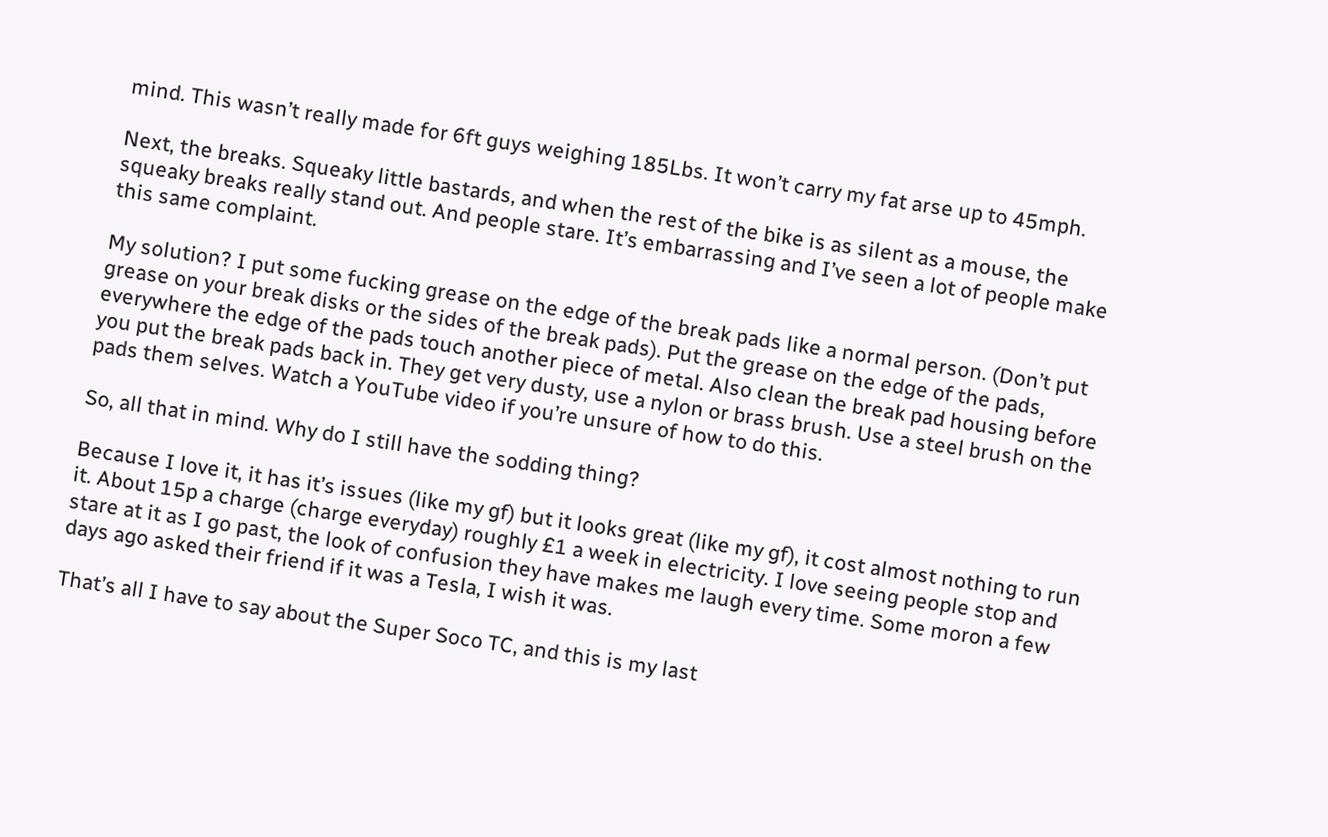mind. This wasn’t really made for 6ft guys weighing 185Lbs. It won’t carry my fat arse up to 45mph.

Next, the breaks. Squeaky little bastards, and when the rest of the bike is as silent as a mouse, the squeaky breaks really stand out. And people stare. It’s embarrassing and I’ve seen a lot of people make this same complaint.

My solution? I put some fucking grease on the edge of the break pads like a normal person. (Don’t put grease on your break disks or the sides of the break pads). Put the grease on the edge of the pads, everywhere the edge of the pads touch another piece of metal. Also clean the break pad housing before you put the break pads back in. They get very dusty, use a nylon or brass brush. Use a steel brush on the pads them selves. Watch a YouTube video if you’re unsure of how to do this.

So, all that in mind. Why do I still have the sodding thing?

Because I love it, it has it’s issues (like my gf) but it looks great (like my gf), it cost almost nothing to run it. About 15p a charge (charge everyday) roughly £1 a week in electricity. I love seeing people stop and stare at it as I go past, the look of confusion they have makes me laugh every time. Some moron a few days ago asked their friend if it was a Tesla, I wish it was.

That’s all I have to say about the Super Soco TC, and this is my last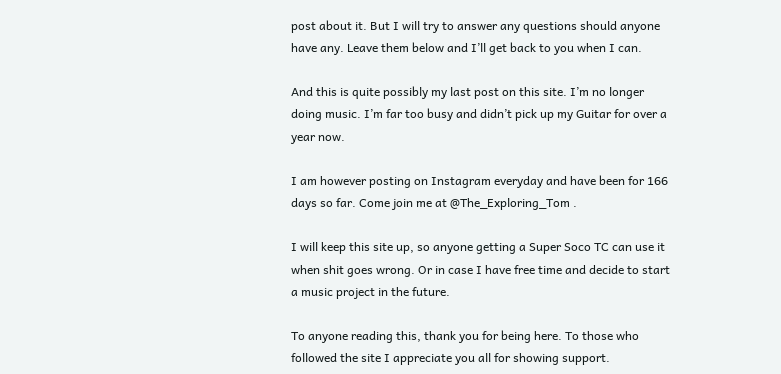post about it. But I will try to answer any questions should anyone have any. Leave them below and I’ll get back to you when I can.

And this is quite possibly my last post on this site. I’m no longer doing music. I’m far too busy and didn’t pick up my Guitar for over a year now.

I am however posting on Instagram everyday and have been for 166 days so far. Come join me at @The_Exploring_Tom .

I will keep this site up, so anyone getting a Super Soco TC can use it when shit goes wrong. Or in case I have free time and decide to start a music project in the future.

To anyone reading this, thank you for being here. To those who followed the site I appreciate you all for showing support.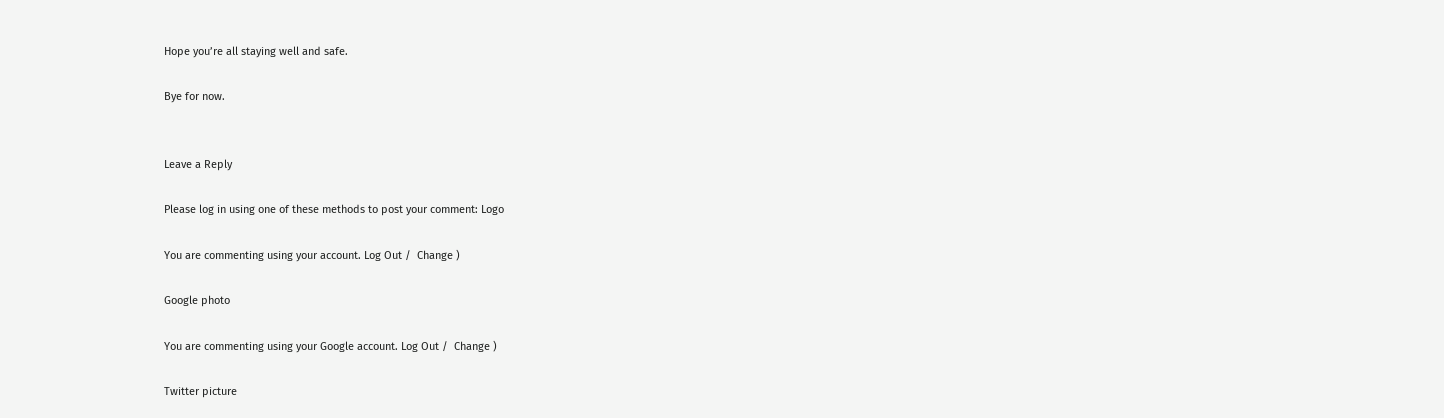Hope you’re all staying well and safe.

Bye for now.


Leave a Reply

Please log in using one of these methods to post your comment: Logo

You are commenting using your account. Log Out /  Change )

Google photo

You are commenting using your Google account. Log Out /  Change )

Twitter picture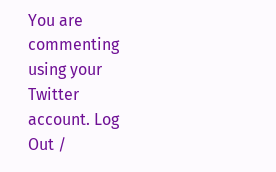You are commenting using your Twitter account. Log Out /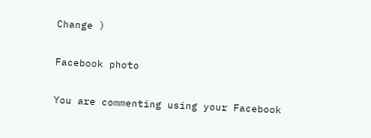Change )

Facebook photo

You are commenting using your Facebook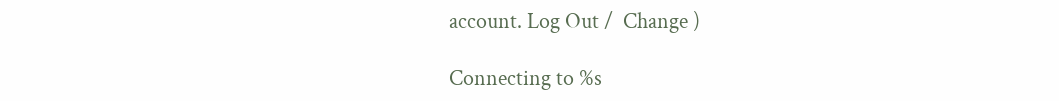account. Log Out /  Change )

Connecting to %s